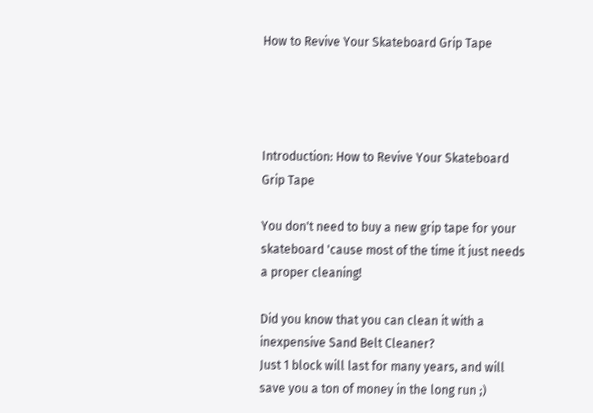How to Revive Your Skateboard Grip Tape




Introduction: How to Revive Your Skateboard Grip Tape

You don't need to buy a new grip tape for your skateboard 'cause most of the time it just needs a proper cleaning!

Did you know that you can clean it with a inexpensive Sand Belt Cleaner?
Just 1 block will last for many years, and will save you a ton of money in the long run ;)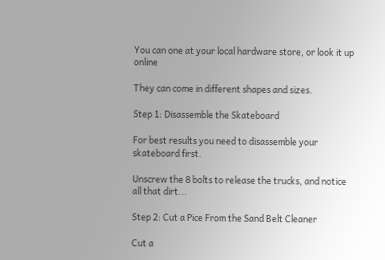You can one at your local hardware store, or look it up online

They can come in different shapes and sizes.

Step 1: Disassemble the Skateboard

For best results you need to disassemble your skateboard first.

Unscrew the 8 bolts to release the trucks, and notice all that dirt...

Step 2: Cut a Pice From the Sand Belt Cleaner

Cut a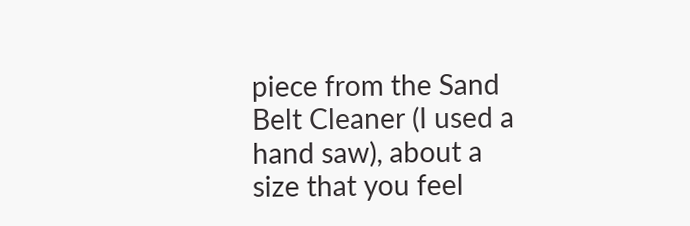piece from the Sand Belt Cleaner (I used a hand saw), about a size that you feel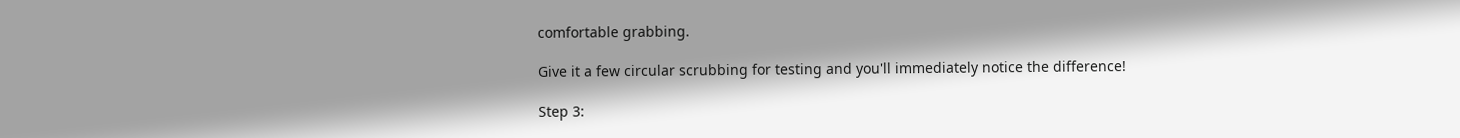comfortable grabbing.

Give it a few circular scrubbing for testing and you'll immediately notice the difference!

Step 3: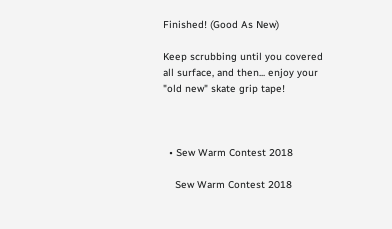Finished! (Good As New)

Keep scrubbing until you covered all surface, and then... enjoy your "old new" skate grip tape!



  • Sew Warm Contest 2018

    Sew Warm Contest 2018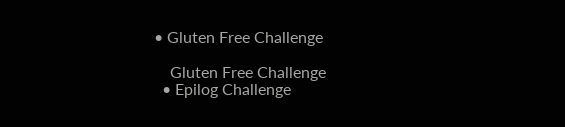• Gluten Free Challenge

    Gluten Free Challenge
  • Epilog Challenge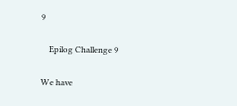9

    Epilog Challenge 9

We have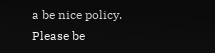a be nice policy.
Please be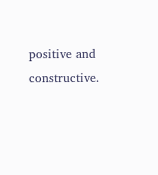positive and constructive.